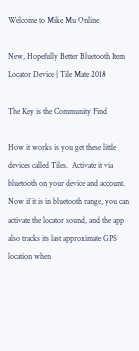Welcome to Mike Mu Online

New, Hopefully Better Bluetooth Item Locator Device | Tile Mate 2018

The Key is the Community Find

How it works is you get these little devices called Tiles.  Activate it via bluetooth on your device and account.  Now if it is in bluetooth range, you can activate the locator sound, and the app also tracks its last approximate GPS location when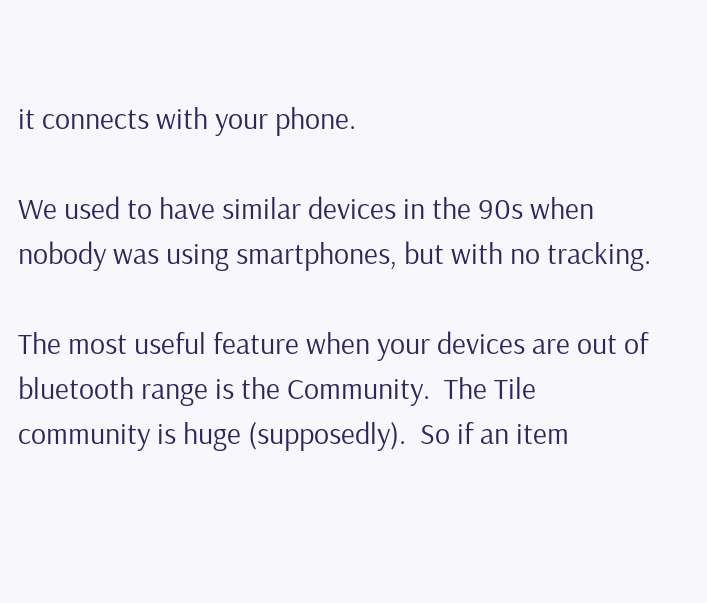it connects with your phone.

We used to have similar devices in the 90s when nobody was using smartphones, but with no tracking.

The most useful feature when your devices are out of bluetooth range is the Community.  The Tile community is huge (supposedly).  So if an item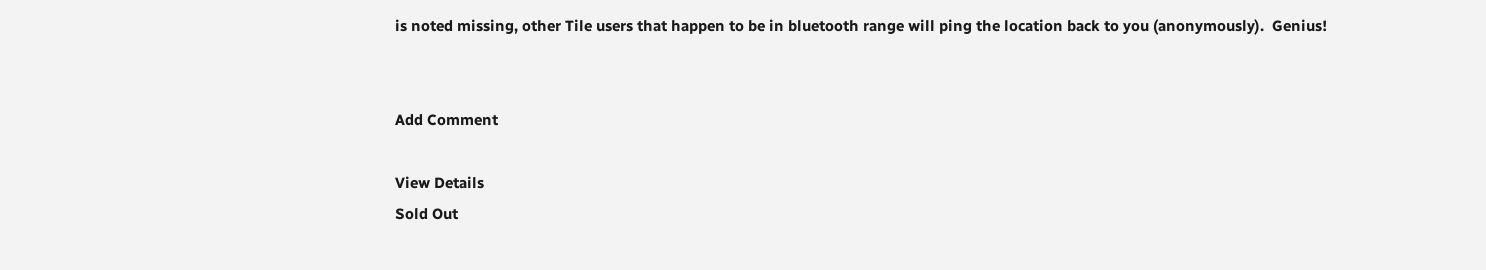is noted missing, other Tile users that happen to be in bluetooth range will ping the location back to you (anonymously).  Genius!


Add Comment

View Details
Sold Out